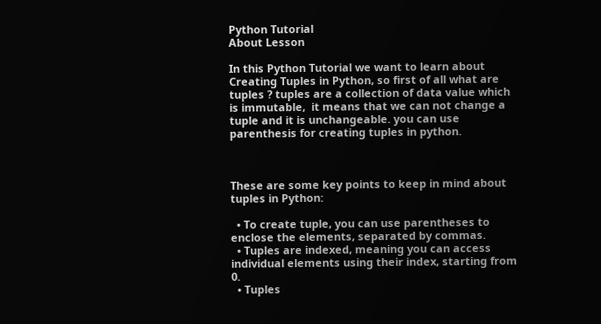Python Tutorial
About Lesson

In this Python Tutorial we want to learn about Creating Tuples in Python, so first of all what are tuples ? tuples are a collection of data value which is immutable,  it means that we can not change a tuple and it is unchangeable. you can use parenthesis for creating tuples in python.



These are some key points to keep in mind about tuples in Python:

  • To create tuple, you can use parentheses to enclose the elements, separated by commas.
  • Tuples are indexed, meaning you can access individual elements using their index, starting from 0.
  • Tuples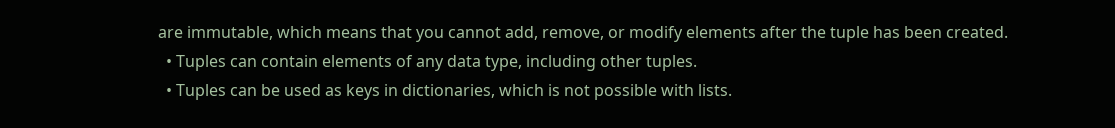are immutable, which means that you cannot add, remove, or modify elements after the tuple has been created.
  • Tuples can contain elements of any data type, including other tuples.
  • Tuples can be used as keys in dictionaries, which is not possible with lists.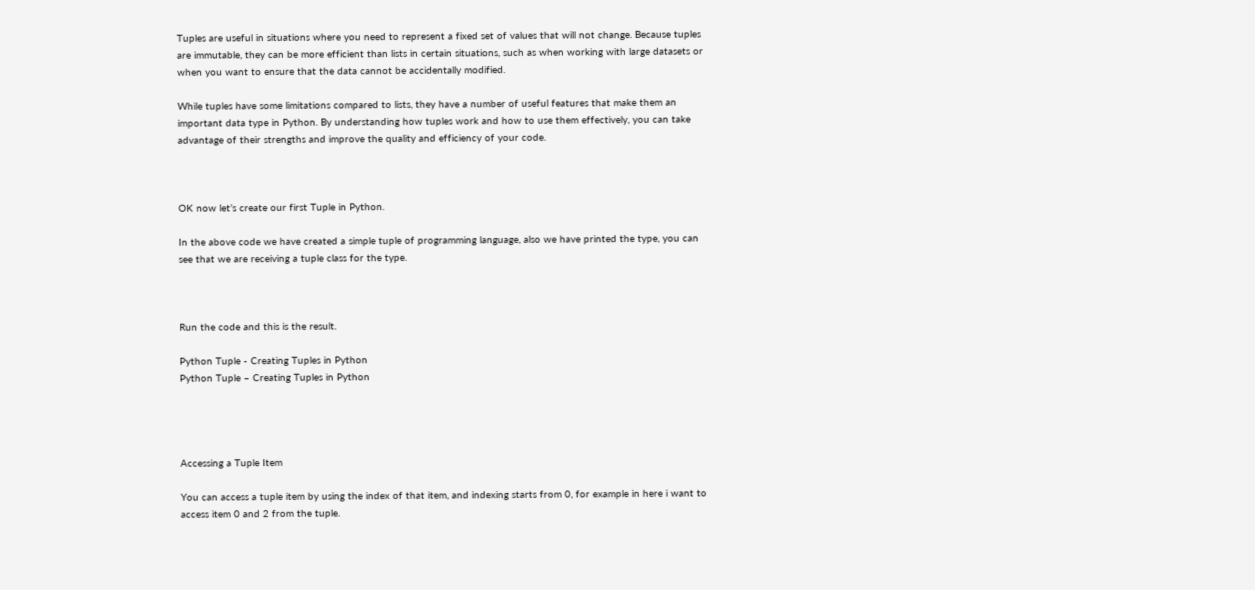Tuples are useful in situations where you need to represent a fixed set of values that will not change. Because tuples are immutable, they can be more efficient than lists in certain situations, such as when working with large datasets or when you want to ensure that the data cannot be accidentally modified.

While tuples have some limitations compared to lists, they have a number of useful features that make them an important data type in Python. By understanding how tuples work and how to use them effectively, you can take advantage of their strengths and improve the quality and efficiency of your code.



OK now let’s create our first Tuple in Python.

In the above code we have created a simple tuple of programming language, also we have printed the type, you can see that we are receiving a tuple class for the type.



Run the code and this is the result.

Python Tuple - Creating Tuples in Python
Python Tuple – Creating Tuples in Python




Accessing a Tuple Item

You can access a tuple item by using the index of that item, and indexing starts from 0, for example in here i want to access item 0 and 2 from the tuple.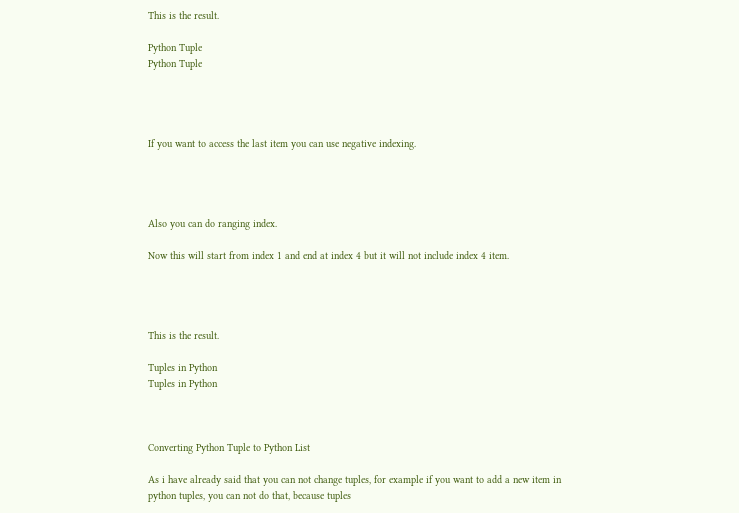This is the result.

Python Tuple
Python Tuple




If you want to access the last item you can use negative indexing.




Also you can do ranging index.

Now this will start from index 1 and end at index 4 but it will not include index 4 item.




This is the result.

Tuples in Python
Tuples in Python



Converting Python Tuple to Python List

As i have already said that you can not change tuples, for example if you want to add a new item in python tuples, you can not do that, because tuples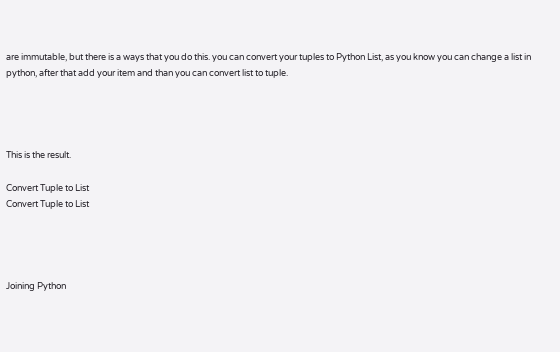are immutable, but there is a ways that you do this. you can convert your tuples to Python List, as you know you can change a list in python, after that add your item and than you can convert list to tuple.




This is the result.

Convert Tuple to List
Convert Tuple to List




Joining Python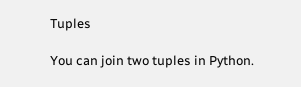Tuples

You can join two tuples in Python.